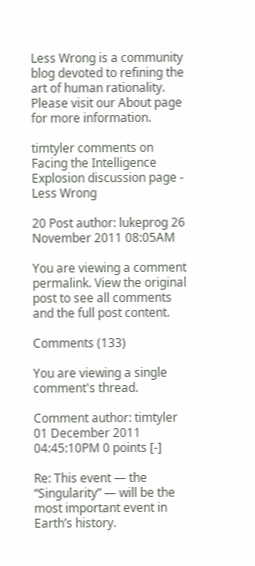Less Wrong is a community blog devoted to refining the art of human rationality. Please visit our About page for more information.

timtyler comments on Facing the Intelligence Explosion discussion page - Less Wrong

20 Post author: lukeprog 26 November 2011 08:05AM

You are viewing a comment permalink. View the original post to see all comments and the full post content.

Comments (133)

You are viewing a single comment's thread.

Comment author: timtyler 01 December 2011 04:45:10PM 0 points [-]

Re: This event — the “Singularity” — will be the most important event in Earth’s history.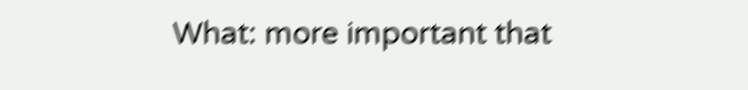What: more important that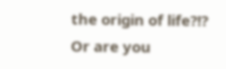the origin of life?!? Or are you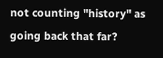not counting "history" as going back that far?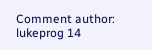Comment author: lukeprog 14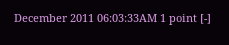December 2011 06:03:33AM 1 point [-]